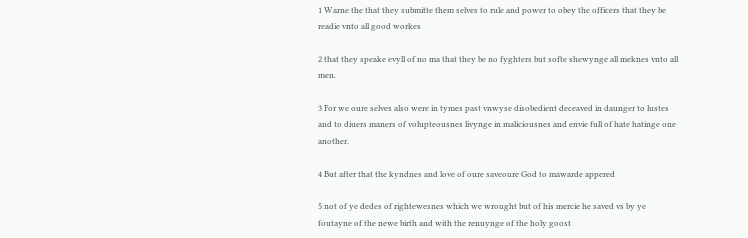1 Warne the that they submitte them selves to rule and power to obey the officers that they be readie vnto all good workes

2 that they speake evyll of no ma that they be no fyghters but softe shewynge all meknes vnto all men.

3 For we oure selves also were in tymes past vnwyse disobedient deceaved in daunger to lustes and to diuers maners of volupteousnes livynge in maliciousnes and envie full of hate hatinge one another.

4 But after that the kyndnes and love of oure saveoure God to mawarde appered

5 not of ye dedes of rightewesnes which we wrought but of his mercie he saved vs by ye foutayne of the newe birth and with the renuynge of the holy goost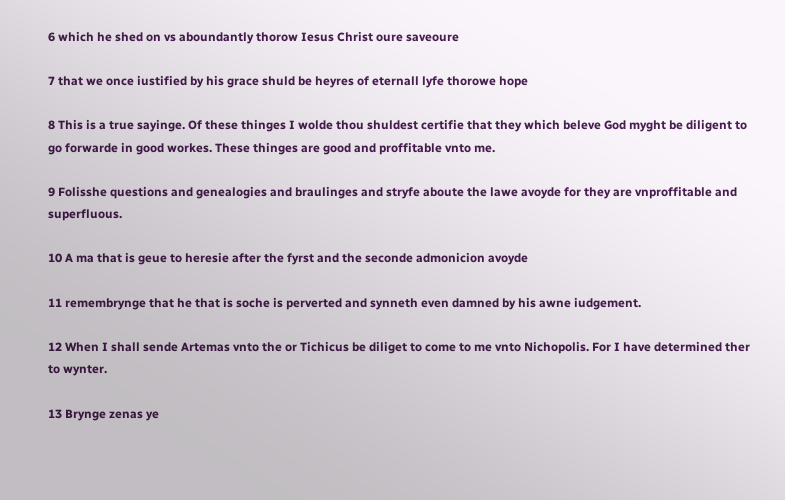6 which he shed on vs aboundantly thorow Iesus Christ oure saveoure

7 that we once iustified by his grace shuld be heyres of eternall lyfe thorowe hope

8 This is a true sayinge. Of these thinges I wolde thou shuldest certifie that they which beleve God myght be diligent to go forwarde in good workes. These thinges are good and proffitable vnto me.

9 Folisshe questions and genealogies and braulinges and stryfe aboute the lawe avoyde for they are vnproffitable and superfluous.

10 A ma that is geue to heresie after the fyrst and the seconde admonicion avoyde

11 remembrynge that he that is soche is perverted and synneth even damned by his awne iudgement.

12 When I shall sende Artemas vnto the or Tichicus be diliget to come to me vnto Nichopolis. For I have determined ther to wynter.

13 Brynge zenas ye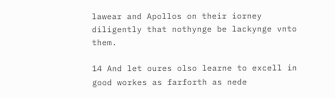lawear and Apollos on their iorney diligently that nothynge be lackynge vnto them.

14 And let oures olso learne to excell in good workes as farforth as nede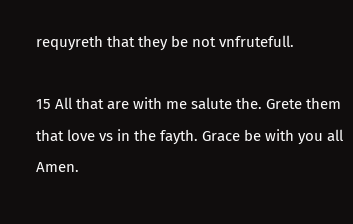requyreth that they be not vnfrutefull.

15 All that are with me salute the. Grete them that love vs in the fayth. Grace be with you all Amen.